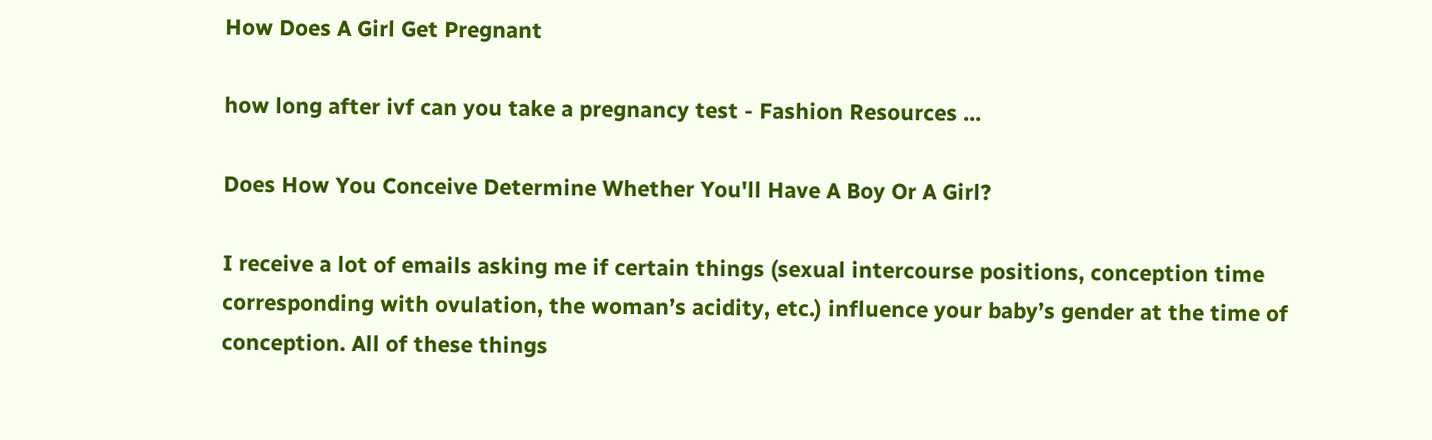How Does A Girl Get Pregnant

how long after ivf can you take a pregnancy test - Fashion Resources ...

Does How You Conceive Determine Whether You'll Have A Boy Or A Girl?

I receive a lot of emails asking me if certain things (sexual intercourse positions, conception time corresponding with ovulation, the woman’s acidity, etc.) influence your baby’s gender at the time of conception. All of these things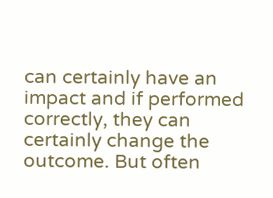can certainly have an impact and if performed correctly, they can certainly change the outcome. But often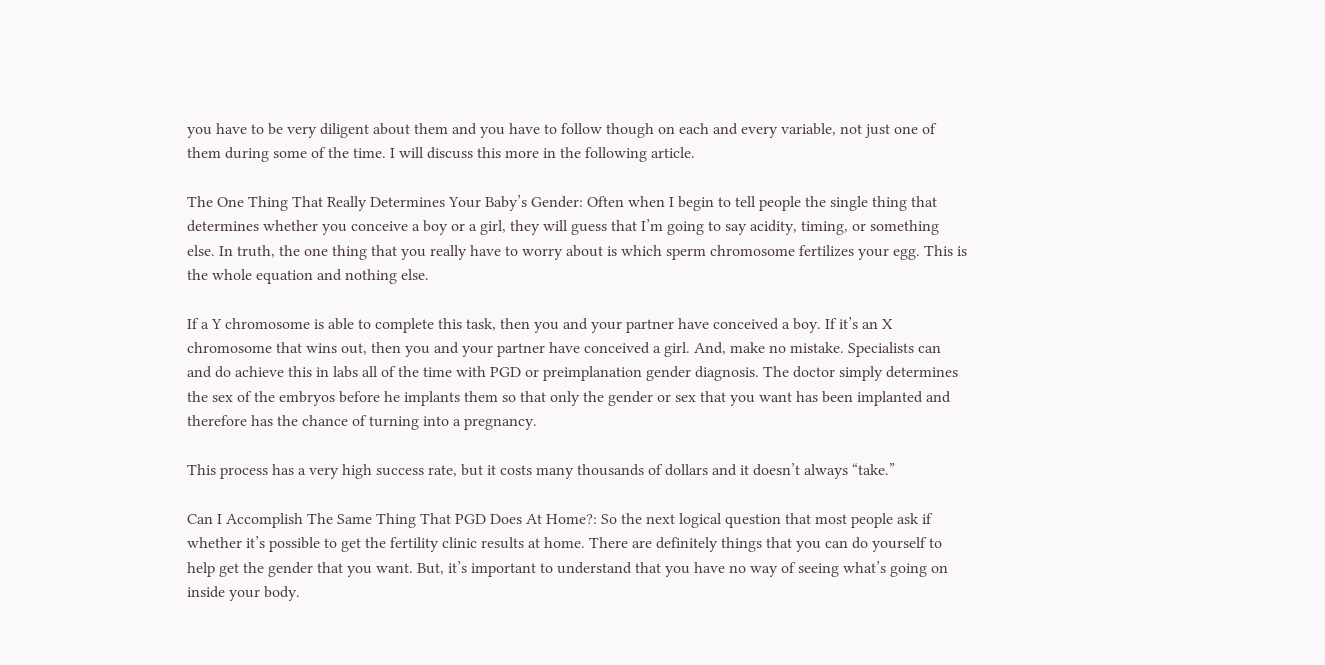you have to be very diligent about them and you have to follow though on each and every variable, not just one of them during some of the time. I will discuss this more in the following article.

The One Thing That Really Determines Your Baby’s Gender: Often when I begin to tell people the single thing that determines whether you conceive a boy or a girl, they will guess that I’m going to say acidity, timing, or something else. In truth, the one thing that you really have to worry about is which sperm chromosome fertilizes your egg. This is the whole equation and nothing else.

If a Y chromosome is able to complete this task, then you and your partner have conceived a boy. If it’s an X chromosome that wins out, then you and your partner have conceived a girl. And, make no mistake. Specialists can and do achieve this in labs all of the time with PGD or preimplanation gender diagnosis. The doctor simply determines the sex of the embryos before he implants them so that only the gender or sex that you want has been implanted and therefore has the chance of turning into a pregnancy.

This process has a very high success rate, but it costs many thousands of dollars and it doesn’t always “take.”

Can I Accomplish The Same Thing That PGD Does At Home?: So the next logical question that most people ask if whether it’s possible to get the fertility clinic results at home. There are definitely things that you can do yourself to help get the gender that you want. But, it’s important to understand that you have no way of seeing what’s going on inside your body.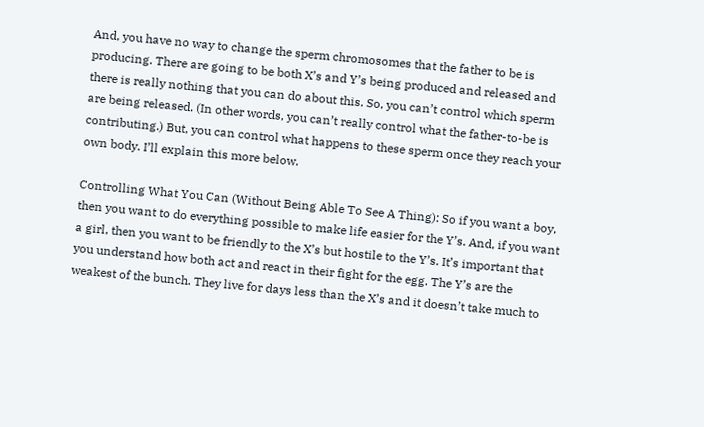And, you have no way to change the sperm chromosomes that the father to be is producing. There are going to be both X’s and Y’s being produced and released and there is really nothing that you can do about this. So, you can’t control which sperm are being released. (In other words, you can’t really control what the father-to-be is contributing.) But, you can control what happens to these sperm once they reach your own body. I’ll explain this more below.

Controlling What You Can (Without Being Able To See A Thing): So if you want a boy, then you want to do everything possible to make life easier for the Y’s. And, if you want a girl, then you want to be friendly to the X’s but hostile to the Y’s. It’s important that you understand how both act and react in their fight for the egg. The Y’s are the weakest of the bunch. They live for days less than the X’s and it doesn’t take much to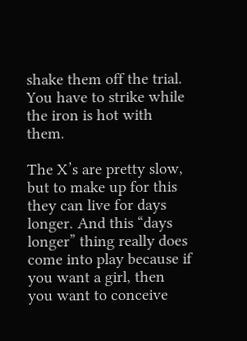shake them off the trial. You have to strike while the iron is hot with them.

The X’s are pretty slow, but to make up for this they can live for days longer. And this “days longer” thing really does come into play because if you want a girl, then you want to conceive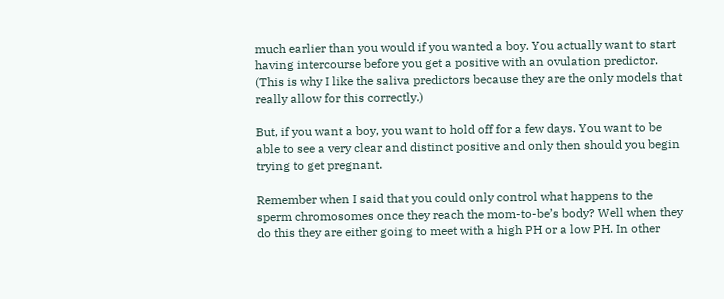much earlier than you would if you wanted a boy. You actually want to start having intercourse before you get a positive with an ovulation predictor. (This is why I like the saliva predictors because they are the only models that really allow for this correctly.)

But, if you want a boy, you want to hold off for a few days. You want to be able to see a very clear and distinct positive and only then should you begin trying to get pregnant.

Remember when I said that you could only control what happens to the sperm chromosomes once they reach the mom-to-be’s body? Well when they do this they are either going to meet with a high PH or a low PH. In other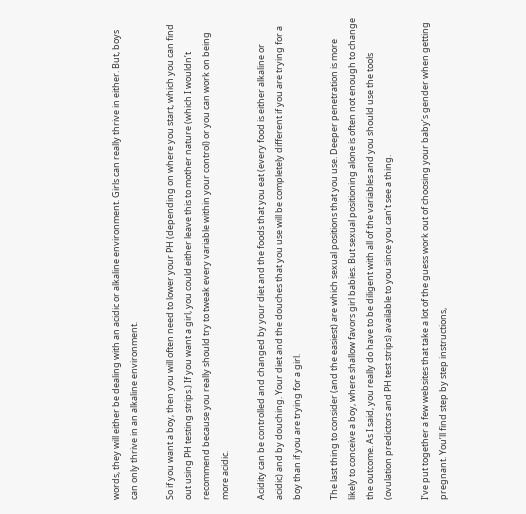words, they will either be dealing with an acidic or alkaline environment. Girls can really thrive in either. But, boys can only thrive in an alkaline environment.

So if you want a boy, then you will often need to lower your PH (depending on where you start, which you can find out using PH testing strips.) If you want a girl, you could either leave this to mother nature (which I wouldn’t recommend because you really should try to tweak every variable within your control) or you can work on being more acidic.

Acidity can be controlled and changed by your diet and the foods that you eat (every food is either alkaline or acidic) and by douching. Your diet and the douches that you use will be completely different if you are trying for a boy than if you are trying for a girl.

The last thing to consider (and the easiest) are which sexual positions that you use. Deeper penetration is more likely to conceive a boy, where shallow favors girl babies. But sexual positioning alone is often not enough to change the outcome. As I said, you really do have to be diligent with all of the variables and you should use the tools (ovulation predictors and PH test strips) available to you since you can’t see a thing.

I’ve put together a few websites that take a lot of the guess work out of choosing your baby’s gender when getting pregnant. You’ll find step by step instructions,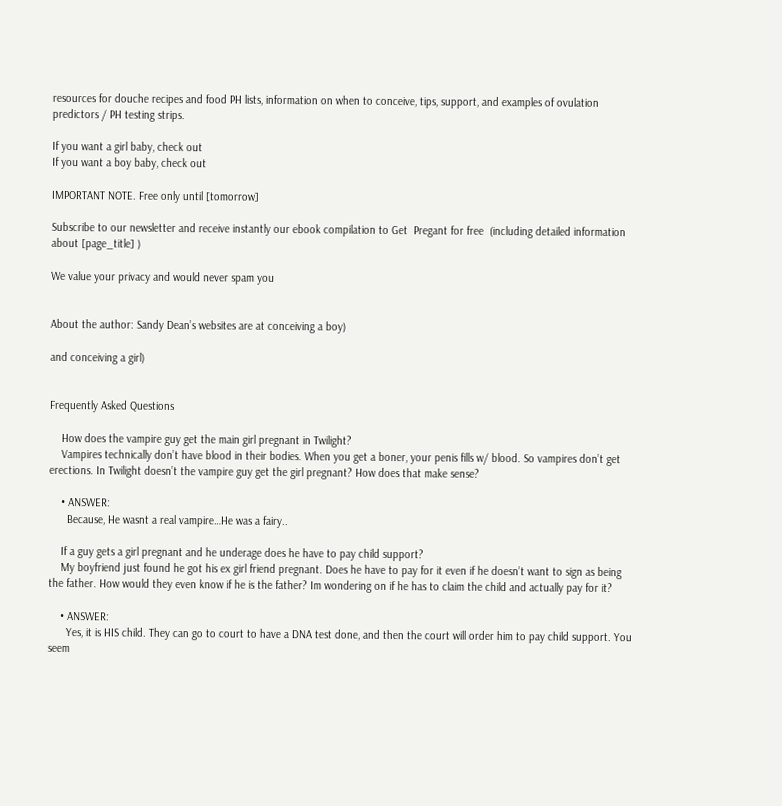resources for douche recipes and food PH lists, information on when to conceive, tips, support, and examples of ovulation predictors / PH testing strips.

If you want a girl baby, check out
If you want a boy baby, check out

IMPORTANT NOTE. Free only until [tomorrow]

Subscribe to our newsletter and receive instantly our ebook compilation to Get  Pregant for free  (including detailed information about [page_title] )

We value your privacy and would never spam you


About the author: Sandy Dean’s websites are at conceiving a boy)

and conceiving a girl)


Frequently Asked Questions

    How does the vampire guy get the main girl pregnant in Twilight?
    Vampires technically don’t have blood in their bodies. When you get a boner, your penis fills w/ blood. So vampires don’t get erections. In Twilight doesn’t the vampire guy get the girl pregnant? How does that make sense?

    • ANSWER:
      Because, He wasnt a real vampire…He was a fairy..

    If a guy gets a girl pregnant and he underage does he have to pay child support?
    My boyfriend just found he got his ex girl friend pregnant. Does he have to pay for it even if he doesn’t want to sign as being the father. How would they even know if he is the father? Im wondering on if he has to claim the child and actually pay for it?

    • ANSWER:
      Yes, it is HIS child. They can go to court to have a DNA test done, and then the court will order him to pay child support. You seem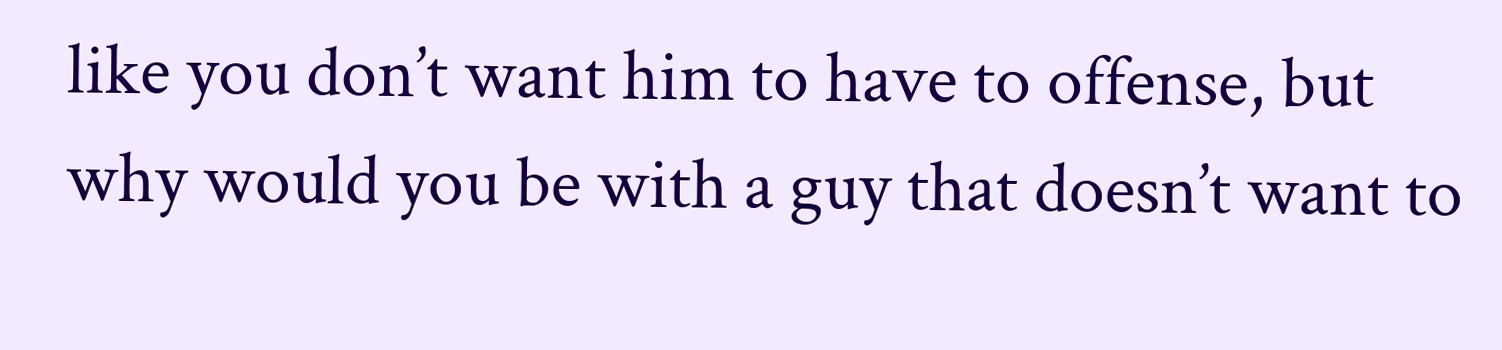like you don’t want him to have to offense, but why would you be with a guy that doesn’t want to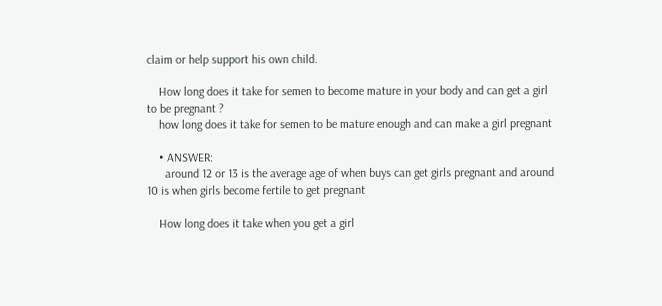claim or help support his own child.

    How long does it take for semen to become mature in your body and can get a girl to be pregnant ?
    how long does it take for semen to be mature enough and can make a girl pregnant

    • ANSWER:
      around 12 or 13 is the average age of when buys can get girls pregnant and around 10 is when girls become fertile to get pregnant

    How long does it take when you get a girl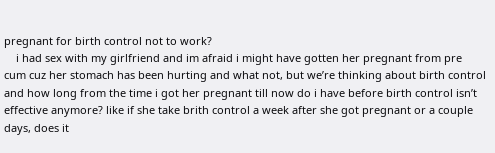pregnant for birth control not to work?
    i had sex with my girlfriend and im afraid i might have gotten her pregnant from pre cum cuz her stomach has been hurting and what not, but we’re thinking about birth control and how long from the time i got her pregnant till now do i have before birth control isn’t effective anymore? like if she take brith control a week after she got pregnant or a couple days, does it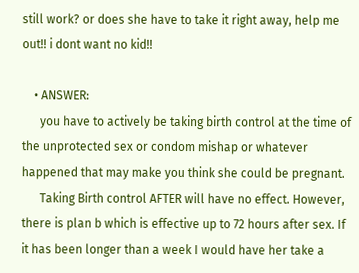still work? or does she have to take it right away, help me out!! i dont want no kid!!

    • ANSWER:
      you have to actively be taking birth control at the time of the unprotected sex or condom mishap or whatever happened that may make you think she could be pregnant.
      Taking Birth control AFTER will have no effect. However, there is plan b which is effective up to 72 hours after sex. If it has been longer than a week I would have her take a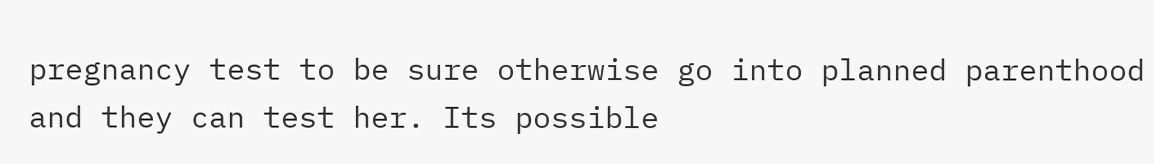pregnancy test to be sure otherwise go into planned parenthood and they can test her. Its possible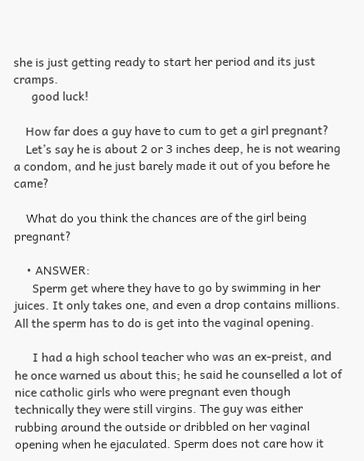she is just getting ready to start her period and its just cramps.
      good luck!

    How far does a guy have to cum to get a girl pregnant?
    Let’s say he is about 2 or 3 inches deep, he is not wearing a condom, and he just barely made it out of you before he came?

    What do you think the chances are of the girl being pregnant?

    • ANSWER:
      Sperm get where they have to go by swimming in her juices. It only takes one, and even a drop contains millions. All the sperm has to do is get into the vaginal opening.

      I had a high school teacher who was an ex-preist, and he once warned us about this; he said he counselled a lot of nice catholic girls who were pregnant even though technically they were still virgins. The guy was either rubbing around the outside or dribbled on her vaginal opening when he ejaculated. Sperm does not care how it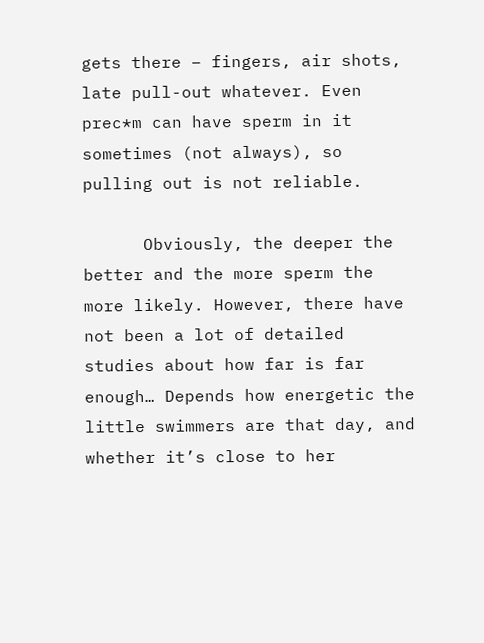gets there – fingers, air shots, late pull-out whatever. Even prec*m can have sperm in it sometimes (not always), so pulling out is not reliable.

      Obviously, the deeper the better and the more sperm the more likely. However, there have not been a lot of detailed studies about how far is far enough… Depends how energetic the little swimmers are that day, and whether it’s close to her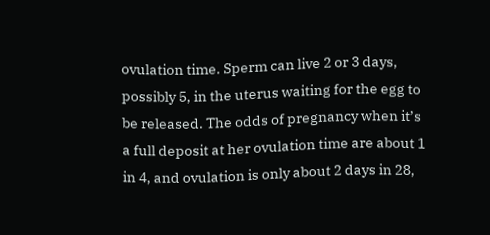ovulation time. Sperm can live 2 or 3 days, possibly 5, in the uterus waiting for the egg to be released. The odds of pregnancy when it’s a full deposit at her ovulation time are about 1 in 4, and ovulation is only about 2 days in 28,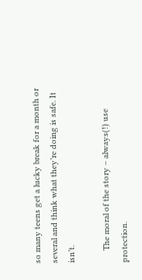so many teens get a lucky break for a month or several and think what they’re doing is safe. It isn’t.

      The moral of the story – always(!) use protection.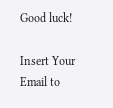Good luck!

Insert Your Email to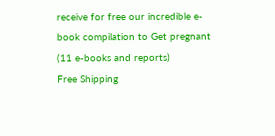receive for free our incredible e-book compilation to Get pregnant  (11 e-books and reports)
Free Shipping